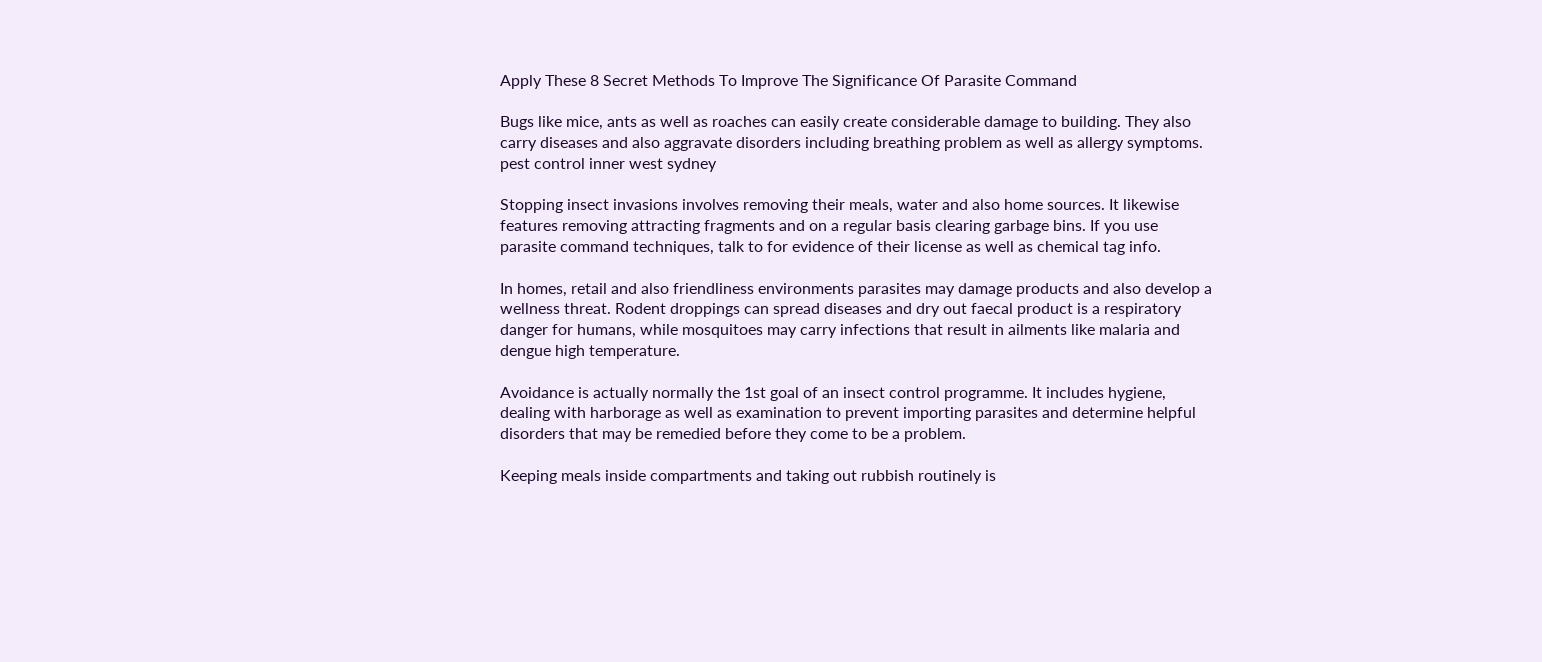Apply These 8 Secret Methods To Improve The Significance Of Parasite Command

Bugs like mice, ants as well as roaches can easily create considerable damage to building. They also carry diseases and also aggravate disorders including breathing problem as well as allergy symptoms. pest control inner west sydney

Stopping insect invasions involves removing their meals, water and also home sources. It likewise features removing attracting fragments and on a regular basis clearing garbage bins. If you use parasite command techniques, talk to for evidence of their license as well as chemical tag info.

In homes, retail and also friendliness environments parasites may damage products and also develop a wellness threat. Rodent droppings can spread diseases and dry out faecal product is a respiratory danger for humans, while mosquitoes may carry infections that result in ailments like malaria and dengue high temperature.

Avoidance is actually normally the 1st goal of an insect control programme. It includes hygiene, dealing with harborage as well as examination to prevent importing parasites and determine helpful disorders that may be remedied before they come to be a problem.

Keeping meals inside compartments and taking out rubbish routinely is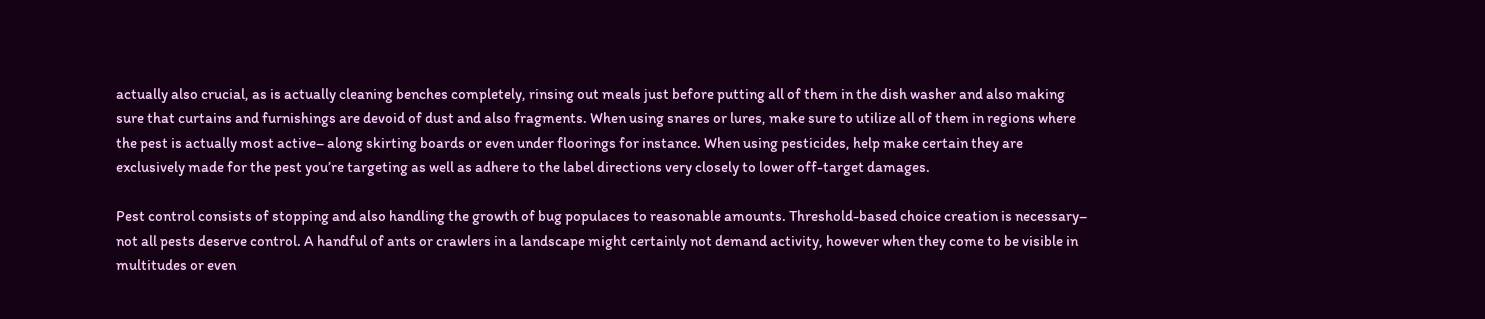actually also crucial, as is actually cleaning benches completely, rinsing out meals just before putting all of them in the dish washer and also making sure that curtains and furnishings are devoid of dust and also fragments. When using snares or lures, make sure to utilize all of them in regions where the pest is actually most active– along skirting boards or even under floorings for instance. When using pesticides, help make certain they are exclusively made for the pest you’re targeting as well as adhere to the label directions very closely to lower off-target damages.

Pest control consists of stopping and also handling the growth of bug populaces to reasonable amounts. Threshold-based choice creation is necessary– not all pests deserve control. A handful of ants or crawlers in a landscape might certainly not demand activity, however when they come to be visible in multitudes or even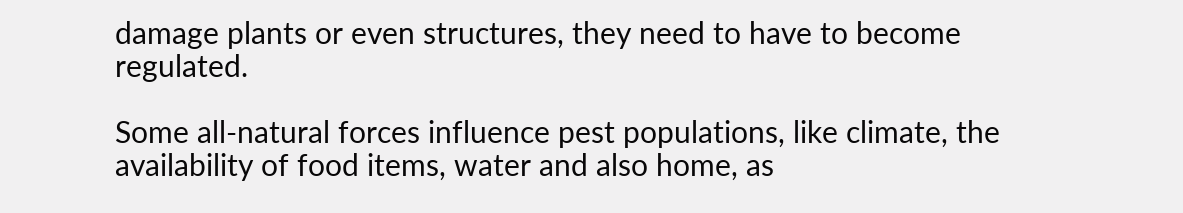damage plants or even structures, they need to have to become regulated.

Some all-natural forces influence pest populations, like climate, the availability of food items, water and also home, as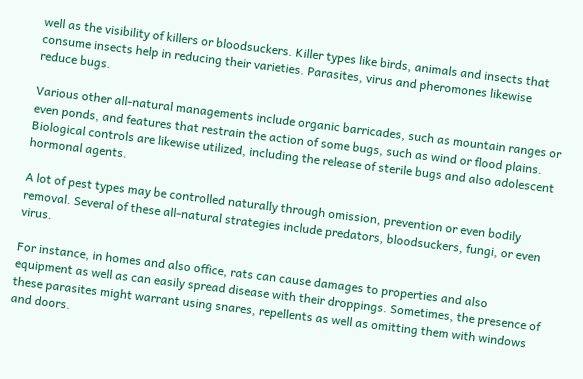well as the visibility of killers or bloodsuckers. Killer types like birds, animals and insects that consume insects help in reducing their varieties. Parasites, virus and pheromones likewise reduce bugs.

Various other all-natural managements include organic barricades, such as mountain ranges or even ponds, and features that restrain the action of some bugs, such as wind or flood plains. Biological controls are likewise utilized, including the release of sterile bugs and also adolescent hormonal agents.

A lot of pest types may be controlled naturally through omission, prevention or even bodily removal. Several of these all-natural strategies include predators, bloodsuckers, fungi, or even virus.

For instance, in homes and also office, rats can cause damages to properties and also equipment as well as can easily spread disease with their droppings. Sometimes, the presence of these parasites might warrant using snares, repellents as well as omitting them with windows and doors.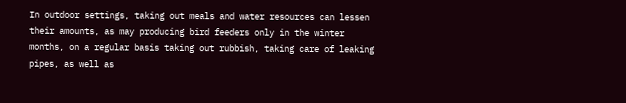In outdoor settings, taking out meals and water resources can lessen their amounts, as may producing bird feeders only in the winter months, on a regular basis taking out rubbish, taking care of leaking pipes, as well as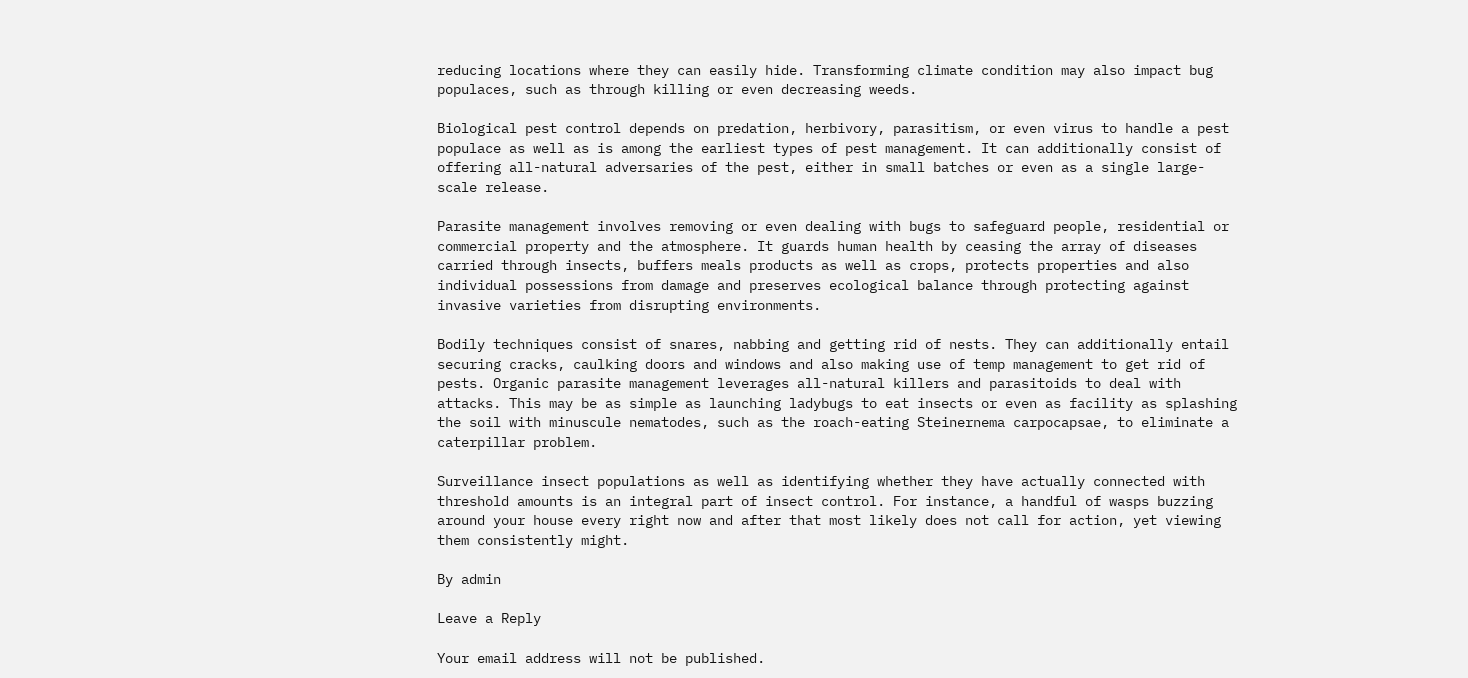reducing locations where they can easily hide. Transforming climate condition may also impact bug populaces, such as through killing or even decreasing weeds.

Biological pest control depends on predation, herbivory, parasitism, or even virus to handle a pest populace as well as is among the earliest types of pest management. It can additionally consist of offering all-natural adversaries of the pest, either in small batches or even as a single large-scale release.

Parasite management involves removing or even dealing with bugs to safeguard people, residential or commercial property and the atmosphere. It guards human health by ceasing the array of diseases carried through insects, buffers meals products as well as crops, protects properties and also individual possessions from damage and preserves ecological balance through protecting against invasive varieties from disrupting environments.

Bodily techniques consist of snares, nabbing and getting rid of nests. They can additionally entail securing cracks, caulking doors and windows and also making use of temp management to get rid of pests. Organic parasite management leverages all-natural killers and parasitoids to deal with attacks. This may be as simple as launching ladybugs to eat insects or even as facility as splashing the soil with minuscule nematodes, such as the roach-eating Steinernema carpocapsae, to eliminate a caterpillar problem.

Surveillance insect populations as well as identifying whether they have actually connected with threshold amounts is an integral part of insect control. For instance, a handful of wasps buzzing around your house every right now and after that most likely does not call for action, yet viewing them consistently might.

By admin

Leave a Reply

Your email address will not be published.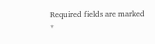Required fields are marked *